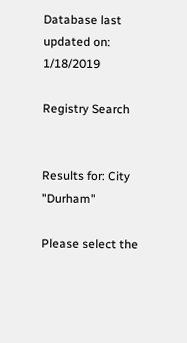Database last updated on: 1/18/2019

Registry Search


Results for: City "Durham"

Please select the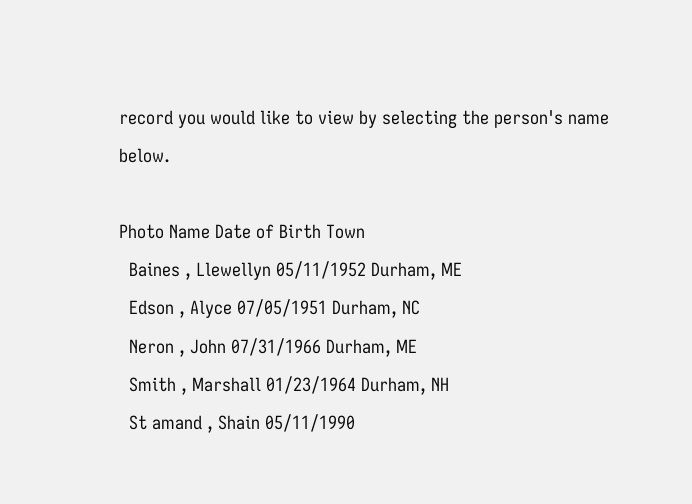record you would like to view by selecting the person's name below.

Photo Name Date of Birth Town
  Baines , Llewellyn 05/11/1952 Durham, ME
  Edson , Alyce 07/05/1951 Durham, NC
  Neron , John 07/31/1966 Durham, ME
  Smith , Marshall 01/23/1964 Durham, NH
  St amand , Shain 05/11/1990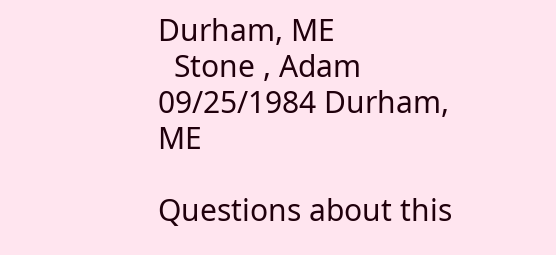Durham, ME
  Stone , Adam 09/25/1984 Durham, ME

Questions about this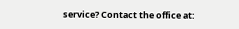service? Contact the office at: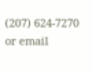(207) 624-7270 or email